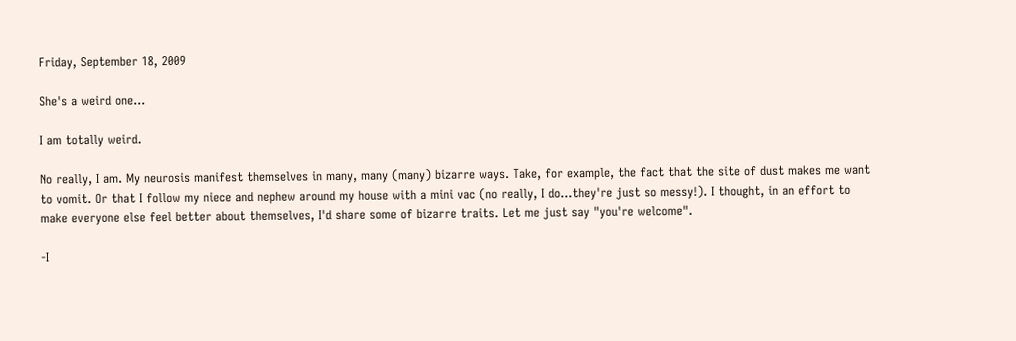Friday, September 18, 2009

She's a weird one...

I am totally weird.

No really, I am. My neurosis manifest themselves in many, many (many) bizarre ways. Take, for example, the fact that the site of dust makes me want to vomit. Or that I follow my niece and nephew around my house with a mini vac (no really, I do...they're just so messy!). I thought, in an effort to make everyone else feel better about themselves, I'd share some of bizarre traits. Let me just say "you're welcome".

-I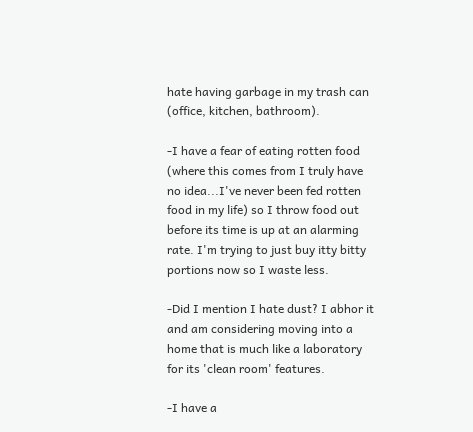hate having garbage in my trash can (office, kitchen, bathroom).

-I have a fear of eating rotten food (where this comes from I truly have no idea...I've never been fed rotten food in my life) so I throw food out before its time is up at an alarming rate. I'm trying to just buy itty bitty portions now so I waste less.

-Did I mention I hate dust? I abhor it and am considering moving into a home that is much like a laboratory for its 'clean room' features.

-I have a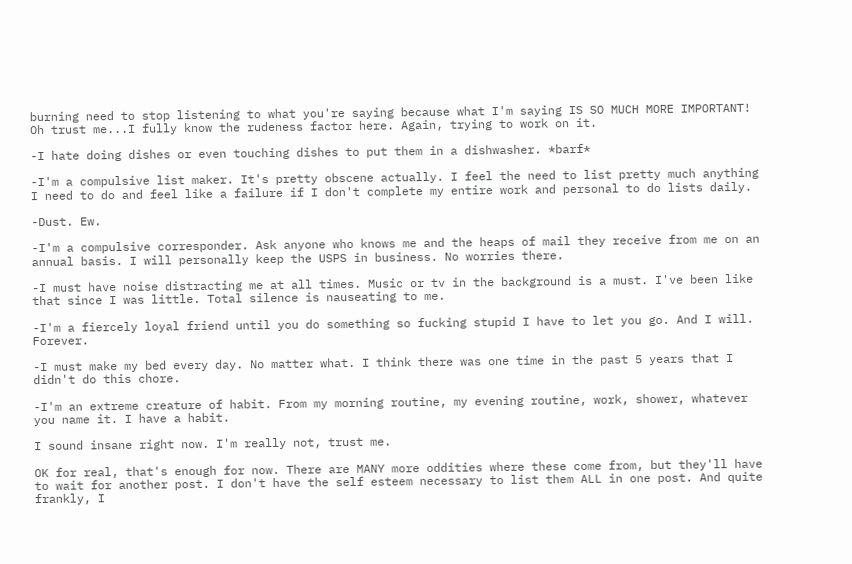burning need to stop listening to what you're saying because what I'm saying IS SO MUCH MORE IMPORTANT! Oh trust me...I fully know the rudeness factor here. Again, trying to work on it.

-I hate doing dishes or even touching dishes to put them in a dishwasher. *barf*

-I'm a compulsive list maker. It's pretty obscene actually. I feel the need to list pretty much anything I need to do and feel like a failure if I don't complete my entire work and personal to do lists daily.

-Dust. Ew.

-I'm a compulsive corresponder. Ask anyone who knows me and the heaps of mail they receive from me on an annual basis. I will personally keep the USPS in business. No worries there.

-I must have noise distracting me at all times. Music or tv in the background is a must. I've been like that since I was little. Total silence is nauseating to me.

-I'm a fiercely loyal friend until you do something so fucking stupid I have to let you go. And I will. Forever.

-I must make my bed every day. No matter what. I think there was one time in the past 5 years that I didn't do this chore.

-I'm an extreme creature of habit. From my morning routine, my evening routine, work, shower, whatever you name it. I have a habit.

I sound insane right now. I'm really not, trust me.

OK for real, that's enough for now. There are MANY more oddities where these come from, but they'll have to wait for another post. I don't have the self esteem necessary to list them ALL in one post. And quite frankly, I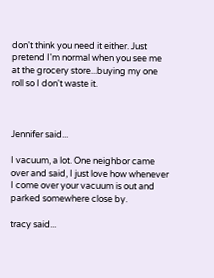don't think you need it either. Just pretend I'm normal when you see me at the grocery store...buying my one roll so I don't waste it.



Jennifer said...

I vacuum, a lot. One neighbor came over and said, I just love how whenever I come over your vacuum is out and parked somewhere close by.

tracy said...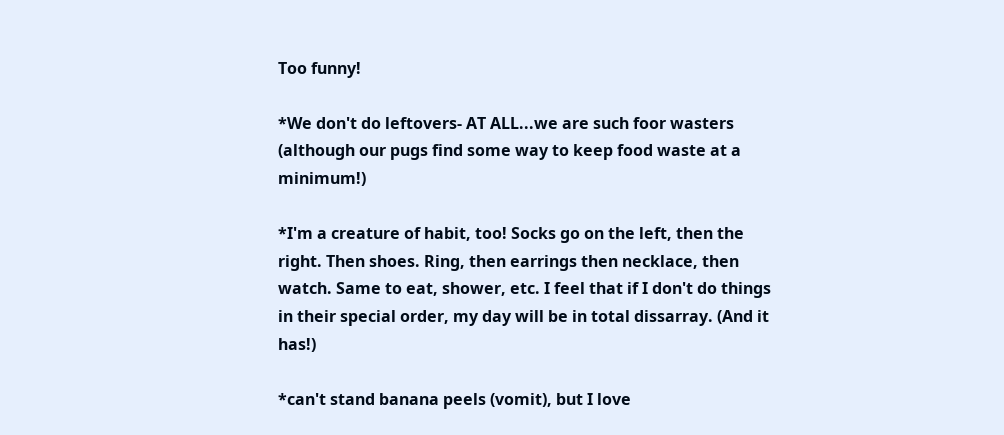Too funny!

*We don't do leftovers- AT ALL...we are such foor wasters (although our pugs find some way to keep food waste at a minimum!)

*I'm a creature of habit, too! Socks go on the left, then the right. Then shoes. Ring, then earrings then necklace, then watch. Same to eat, shower, etc. I feel that if I don't do things in their special order, my day will be in total dissarray. (And it has!)

*can't stand banana peels (vomit), but I love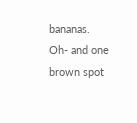bananas. Oh- and one brown spot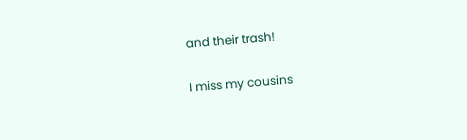and their trash!

I miss my cousins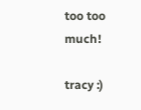too too much!

tracy :)